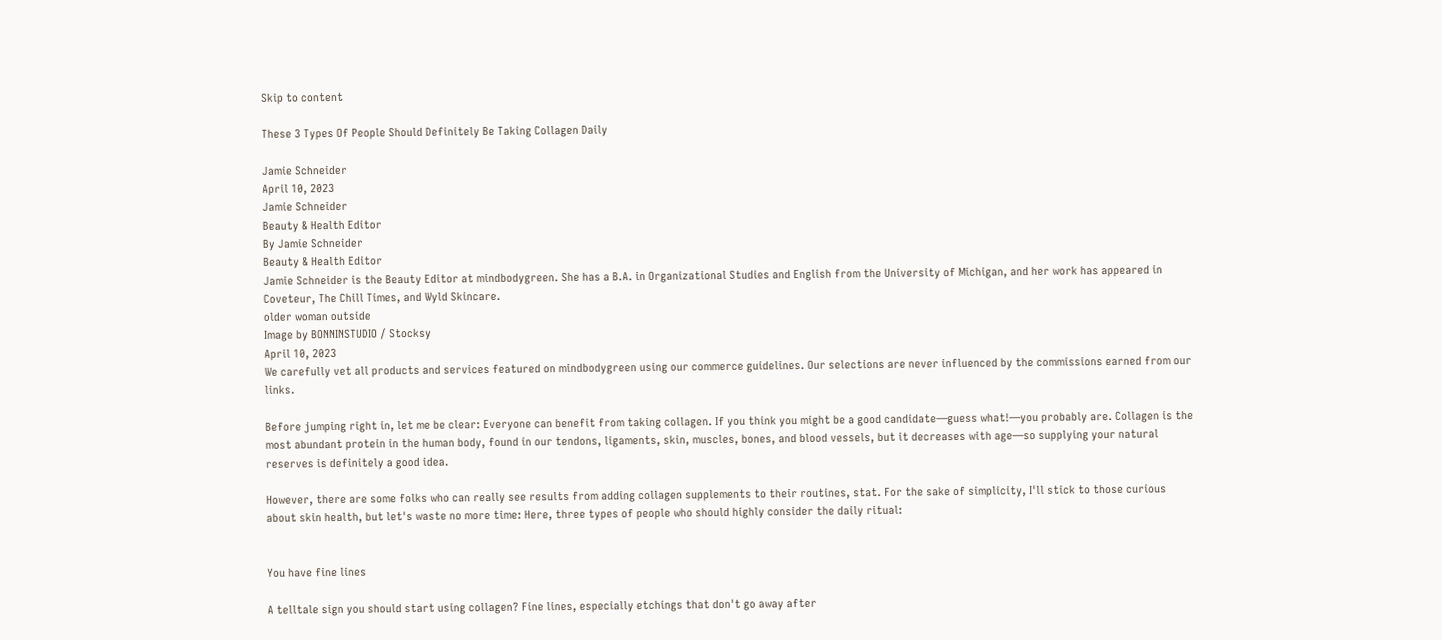Skip to content

These 3 Types Of People Should Definitely Be Taking Collagen Daily

Jamie Schneider
April 10, 2023
Jamie Schneider
Beauty & Health Editor
By Jamie Schneider
Beauty & Health Editor
Jamie Schneider is the Beauty Editor at mindbodygreen. She has a B.A. in Organizational Studies and English from the University of Michigan, and her work has appeared in Coveteur, The Chill Times, and Wyld Skincare.
older woman outside
Image by BONNINSTUDIO / Stocksy
April 10, 2023
We carefully vet all products and services featured on mindbodygreen using our commerce guidelines. Our selections are never influenced by the commissions earned from our links.

Before jumping right in, let me be clear: Everyone can benefit from taking collagen. If you think you might be a good candidate—guess what!—you probably are. Collagen is the most abundant protein in the human body, found in our tendons, ligaments, skin, muscles, bones, and blood vessels, but it decreases with age—so supplying your natural reserves is definitely a good idea.

However, there are some folks who can really see results from adding collagen supplements to their routines, stat. For the sake of simplicity, I'll stick to those curious about skin health, but let's waste no more time: Here, three types of people who should highly consider the daily ritual:


You have fine lines

A telltale sign you should start using collagen? Fine lines, especially etchings that don't go away after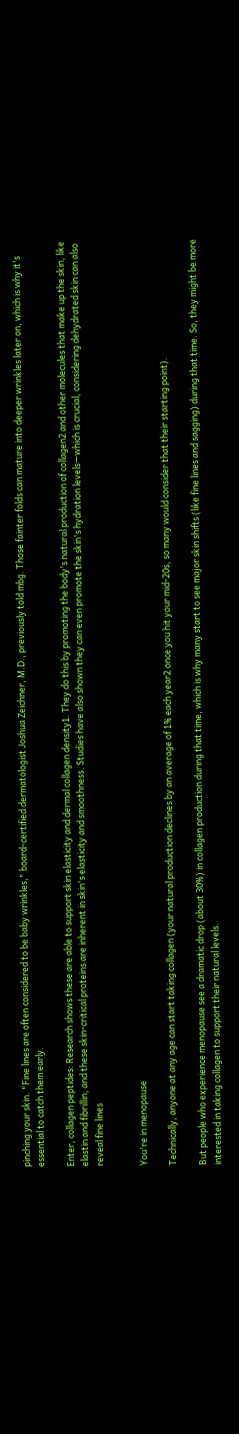pinching your skin. "Fine lines are often considered to be baby wrinkles," board-certified dermatologist Joshua Zeichner, M.D., previously told mbg. Those fainter folds can mature into deeper wrinkles later on, which is why it's essential to catch them early.

Enter, collagen peptides: Research shows these are able to support skin elasticity and dermal collagen density1. They do this by promoting the body's natural production of collagen2 and other molecules that make up the skin, like elastin and fibrillin; and these skin-critical proteins are inherent in skin's elasticity and smoothness. Studies have also shown they can even promote the skin's hydration levels—which is crucial, considering dehydrated skin can also reveal fine lines


You're in menopause

Technically, anyone at any age can start taking collagen (your natural production declines by an average of 1% each year2 once you hit your mid-20s, so many would consider that their starting point).

But people who experience menopause see a dramatic drop (about 30%) in collagen production during that time, which is why many start to see major skin shifts (like fine lines and sagging) during that time. So, they might be more interested in taking collagen to support their natural levels.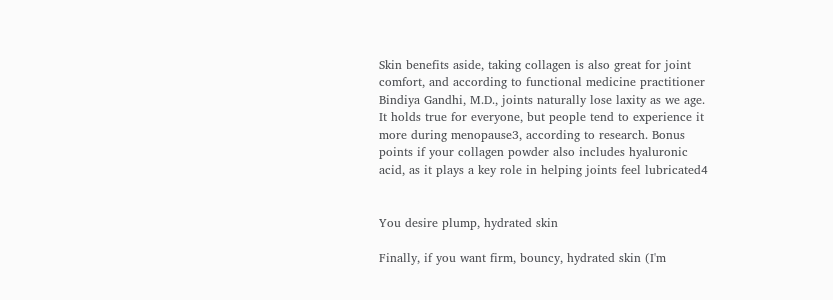Skin benefits aside, taking collagen is also great for joint comfort, and according to functional medicine practitioner Bindiya Gandhi, M.D., joints naturally lose laxity as we age. It holds true for everyone, but people tend to experience it more during menopause3, according to research. Bonus points if your collagen powder also includes hyaluronic acid, as it plays a key role in helping joints feel lubricated4


You desire plump, hydrated skin

Finally, if you want firm, bouncy, hydrated skin (I'm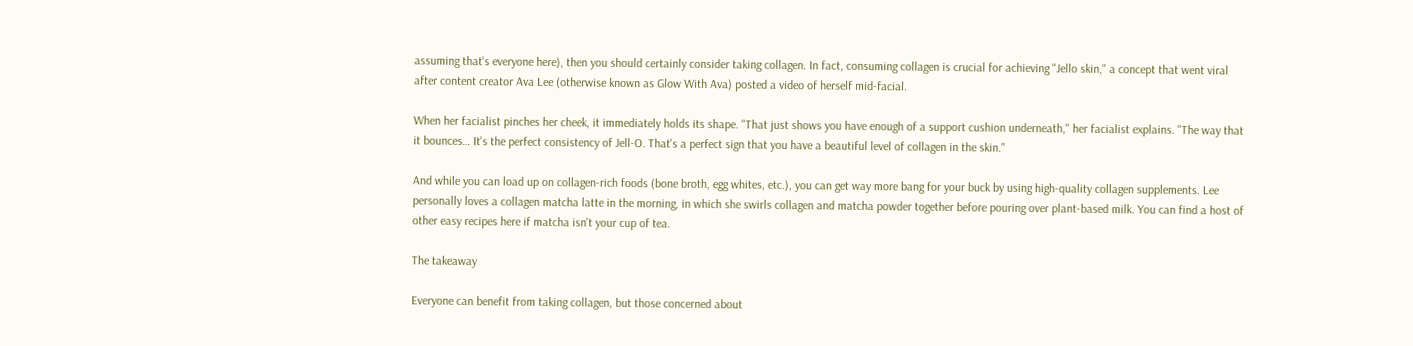assuming that's everyone here), then you should certainly consider taking collagen. In fact, consuming collagen is crucial for achieving "Jello skin," a concept that went viral after content creator Ava Lee (otherwise known as Glow With Ava) posted a video of herself mid-facial.

When her facialist pinches her cheek, it immediately holds its shape. "That just shows you have enough of a support cushion underneath," her facialist explains. "The way that it bounces… It's the perfect consistency of Jell-O. That's a perfect sign that you have a beautiful level of collagen in the skin."

And while you can load up on collagen-rich foods (bone broth, egg whites, etc.), you can get way more bang for your buck by using high-quality collagen supplements. Lee personally loves a collagen matcha latte in the morning, in which she swirls collagen and matcha powder together before pouring over plant-based milk. You can find a host of other easy recipes here if matcha isn't your cup of tea.

The takeaway

Everyone can benefit from taking collagen, but those concerned about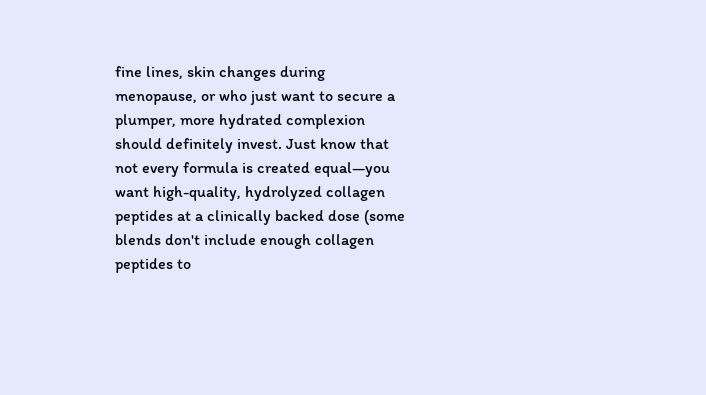fine lines, skin changes during menopause, or who just want to secure a plumper, more hydrated complexion should definitely invest. Just know that not every formula is created equal—you want high-quality, hydrolyzed collagen peptides at a clinically backed dose (some blends don't include enough collagen peptides to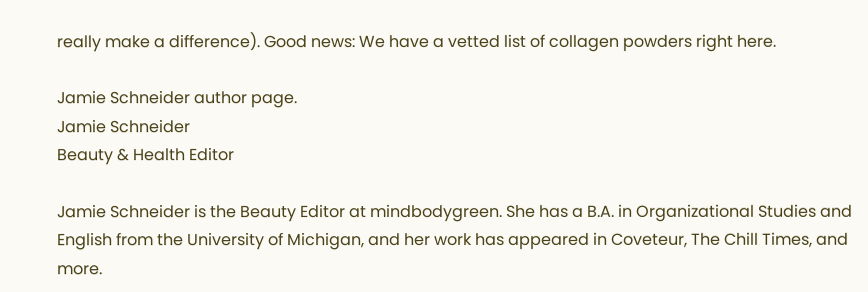really make a difference). Good news: We have a vetted list of collagen powders right here.

Jamie Schneider author page.
Jamie Schneider
Beauty & Health Editor

Jamie Schneider is the Beauty Editor at mindbodygreen. She has a B.A. in Organizational Studies and English from the University of Michigan, and her work has appeared in Coveteur, The Chill Times, and more.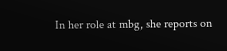In her role at mbg, she reports on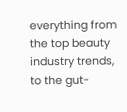everything from the top beauty industry trends, to the gut-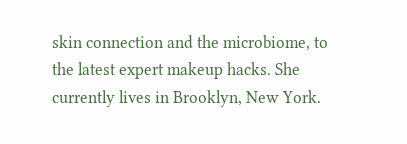skin connection and the microbiome, to the latest expert makeup hacks. She currently lives in Brooklyn, New York.